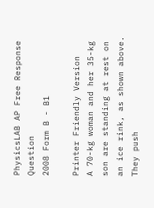PhysicsLAB AP Free Response Question
2008 Form B - B1

Printer Friendly Version
A 70-kg woman and her 35-kg son are standing at rest on an ice rink, as shown above. They push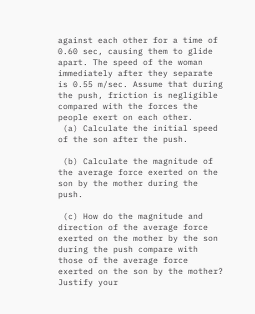against each other for a time of 0.60 sec, causing them to glide apart. The speed of the woman immediately after they separate is 0.55 m/sec. Assume that during the push, friction is negligible compared with the forces the people exert on each other.
 (a) Calculate the initial speed of the son after the push.

 (b) Calculate the magnitude of the average force exerted on the son by the mother during the push.

 (c) How do the magnitude and direction of the average force exerted on the mother by the son during the push compare with those of the average force exerted on the son by the mother? Justify your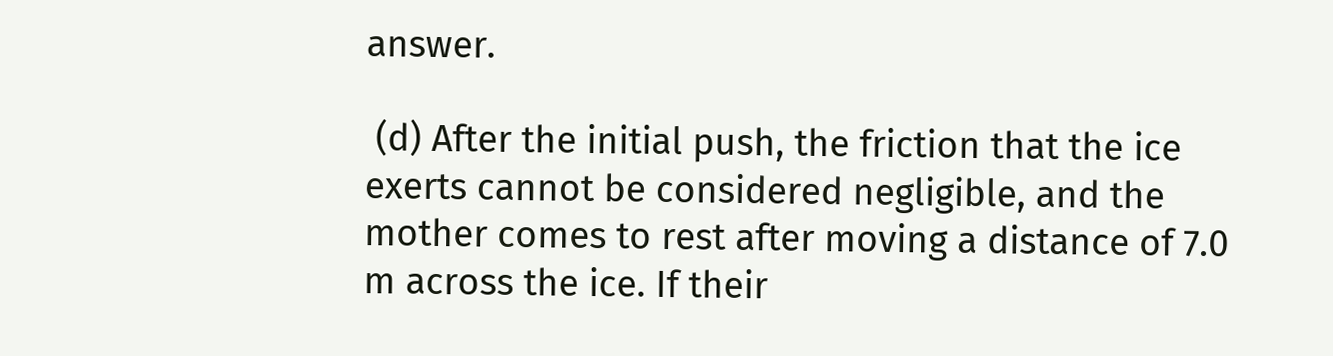answer.

 (d) After the initial push, the friction that the ice exerts cannot be considered negligible, and the mother comes to rest after moving a distance of 7.0 m across the ice. If their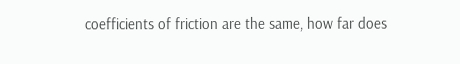coefficients of friction are the same, how far does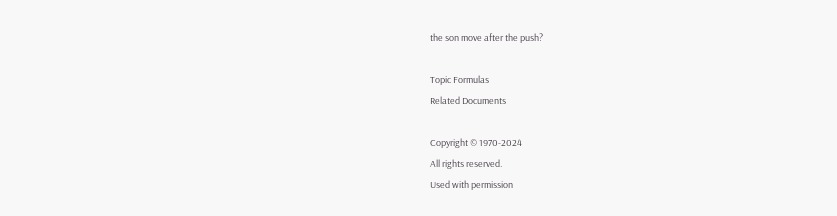the son move after the push?

Topic Formulas
Related Documents

Copyright © 1970-2024
All rights reserved.
Used with permission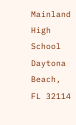Mainland High School
Daytona Beach, FL 32114